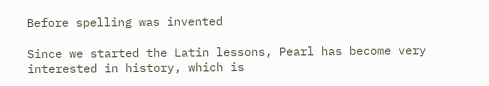Before spelling was invented

Since we started the Latin lessons, Pearl has become very interested in history, which is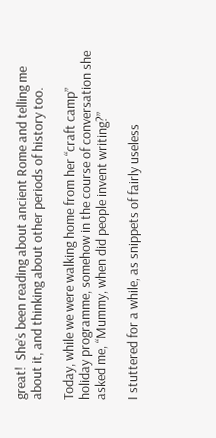great!  She’s been reading about ancient Rome and telling me about it, and thinking about other periods of history too.

Today, while we were walking home from her “craft camp” holiday programme, somehow in the course of conversation she asked me, “Mummy, when did people invent writing?”

I stuttered for a while, as snippets of fairly useless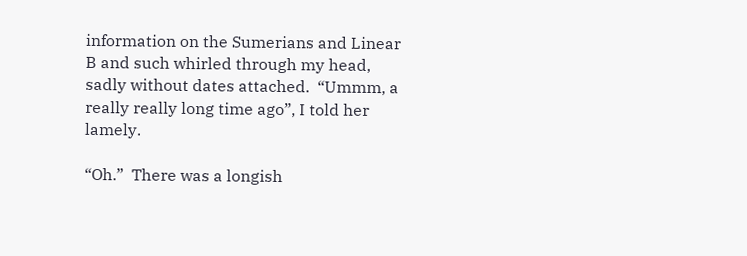information on the Sumerians and Linear B and such whirled through my head, sadly without dates attached.  “Ummm, a really really long time ago”, I told her lamely.

“Oh.”  There was a longish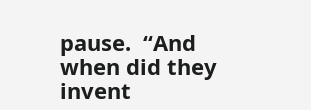pause.  “And when did they invent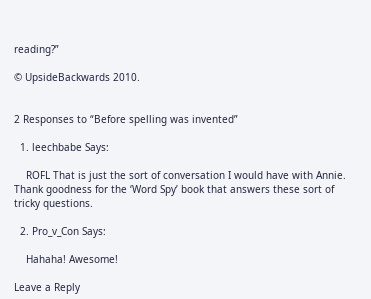reading?”

© UpsideBackwards 2010.


2 Responses to “Before spelling was invented”

  1. leechbabe Says:

    ROFL That is just the sort of conversation I would have with Annie. Thank goodness for the ‘Word Spy’ book that answers these sort of tricky questions.

  2. Pro_v_Con Says:

    Hahaha! Awesome!

Leave a Reply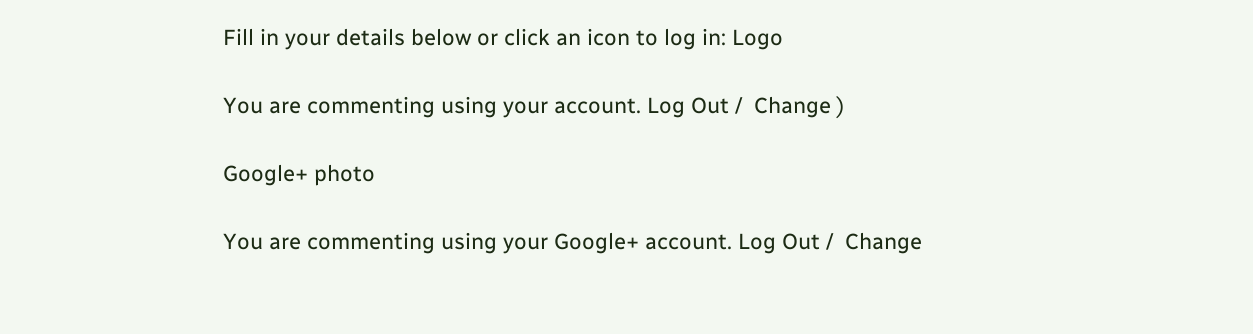Fill in your details below or click an icon to log in: Logo

You are commenting using your account. Log Out /  Change )

Google+ photo

You are commenting using your Google+ account. Log Out /  Change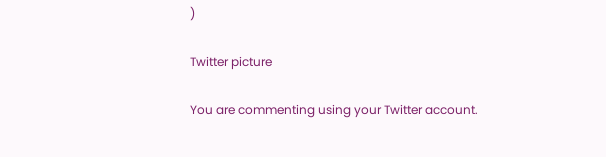)

Twitter picture

You are commenting using your Twitter account.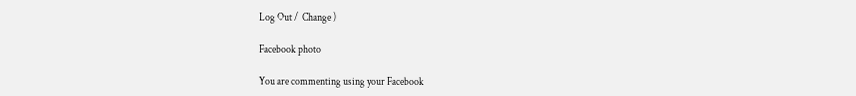Log Out /  Change )

Facebook photo

You are commenting using your Facebook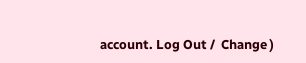account. Log Out /  Change )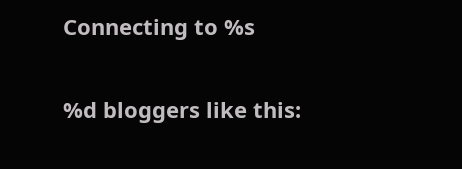Connecting to %s

%d bloggers like this: